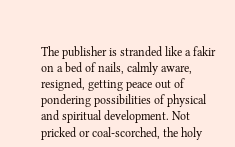The publisher is stranded like a fakir on a bed of nails, calmly aware, resigned, getting peace out of pondering possibilities of physical and spiritual development. Not pricked or coal-scorched, the holy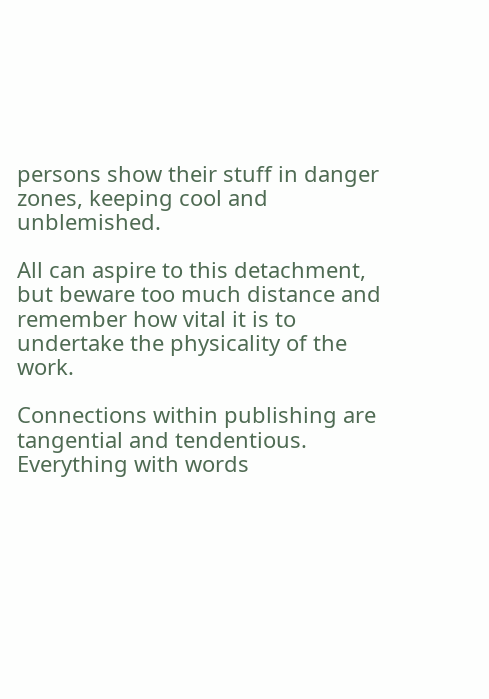persons show their stuff in danger zones, keeping cool and unblemished.

All can aspire to this detachment, but beware too much distance and remember how vital it is to undertake the physicality of the work.

Connections within publishing are tangential and tendentious. Everything with words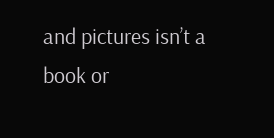and pictures isn’t a book or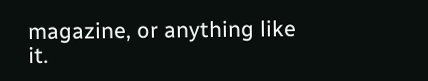magazine, or anything like it.